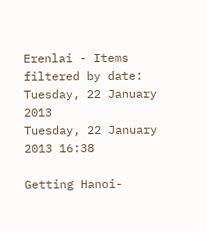Erenlai - Items filtered by date: Tuesday, 22 January 2013
Tuesday, 22 January 2013 16:38

Getting Hanoi-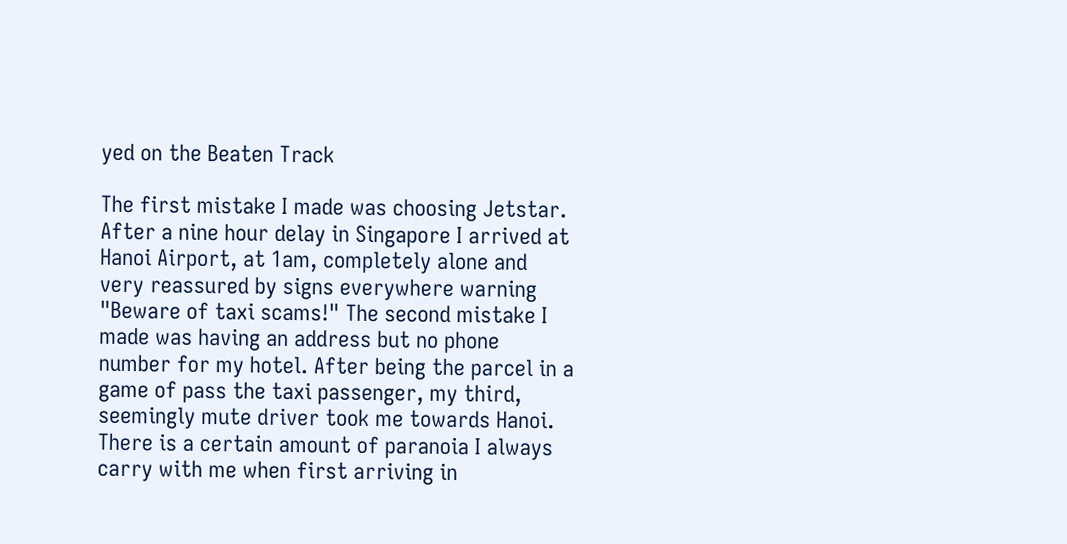yed on the Beaten Track

The first mistake I made was choosing Jetstar. After a nine hour delay in Singapore I arrived at Hanoi Airport, at 1am, completely alone and very reassured by signs everywhere warning "Beware of taxi scams!" The second mistake I made was having an address but no phone number for my hotel. After being the parcel in a game of pass the taxi passenger, my third, seemingly mute driver took me towards Hanoi. There is a certain amount of paranoia I always carry with me when first arriving in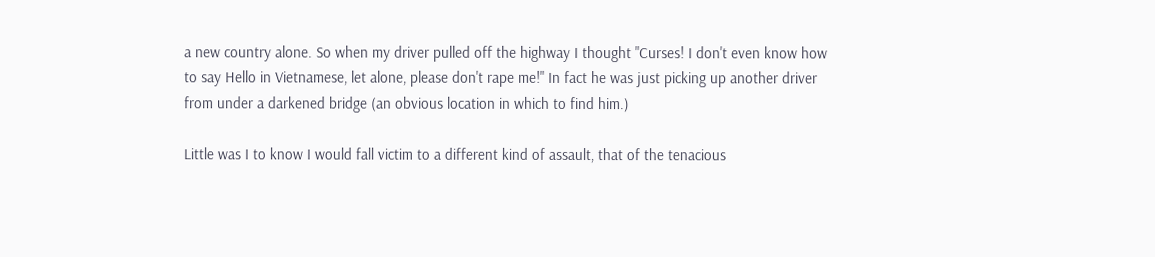a new country alone. So when my driver pulled off the highway I thought "Curses! I don't even know how to say Hello in Vietnamese, let alone, please don't rape me!" In fact he was just picking up another driver from under a darkened bridge (an obvious location in which to find him.)

Little was I to know I would fall victim to a different kind of assault, that of the tenacious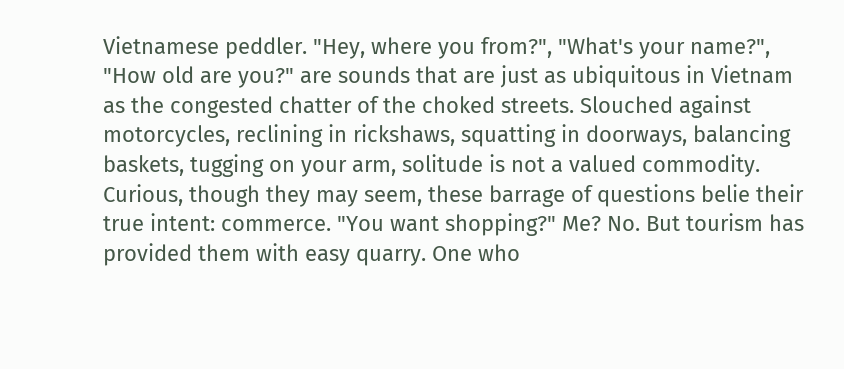Vietnamese peddler. "Hey, where you from?", "What's your name?", "How old are you?" are sounds that are just as ubiquitous in Vietnam as the congested chatter of the choked streets. Slouched against motorcycles, reclining in rickshaws, squatting in doorways, balancing baskets, tugging on your arm, solitude is not a valued commodity. Curious, though they may seem, these barrage of questions belie their true intent: commerce. "You want shopping?" Me? No. But tourism has provided them with easy quarry. One who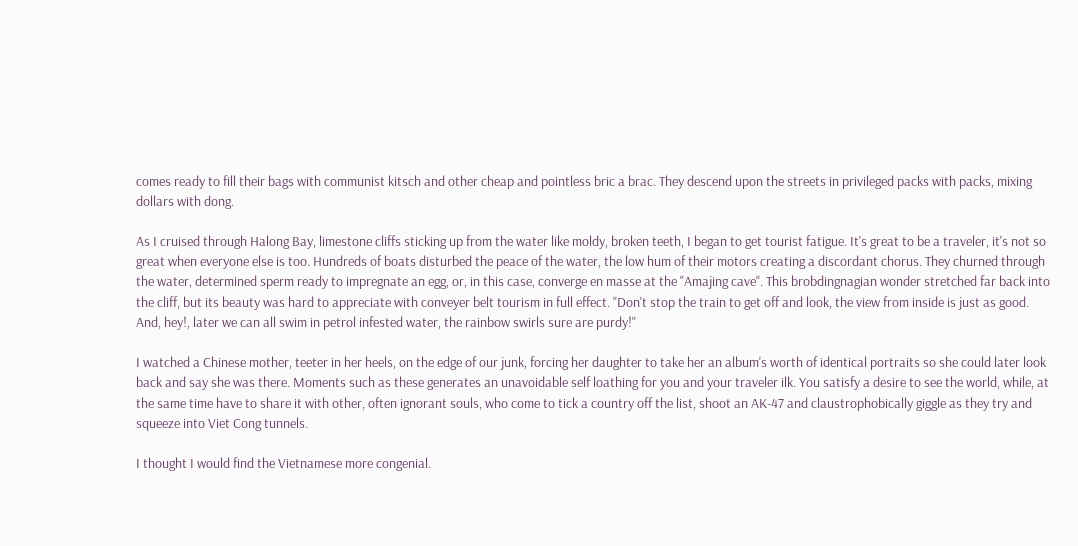comes ready to fill their bags with communist kitsch and other cheap and pointless bric a brac. They descend upon the streets in privileged packs with packs, mixing dollars with dong.

As I cruised through Halong Bay, limestone cliffs sticking up from the water like moldy, broken teeth, I began to get tourist fatigue. It's great to be a traveler, it's not so great when everyone else is too. Hundreds of boats disturbed the peace of the water, the low hum of their motors creating a discordant chorus. They churned through the water, determined sperm ready to impregnate an egg, or, in this case, converge en masse at the "Amajing cave". This brobdingnagian wonder stretched far back into the cliff, but its beauty was hard to appreciate with conveyer belt tourism in full effect. "Don't stop the train to get off and look, the view from inside is just as good. And, hey!, later we can all swim in petrol infested water, the rainbow swirls sure are purdy!"

I watched a Chinese mother, teeter in her heels, on the edge of our junk, forcing her daughter to take her an album's worth of identical portraits so she could later look back and say she was there. Moments such as these generates an unavoidable self loathing for you and your traveler ilk. You satisfy a desire to see the world, while, at the same time have to share it with other, often ignorant souls, who come to tick a country off the list, shoot an AK-47 and claustrophobically giggle as they try and squeeze into Viet Cong tunnels.

I thought I would find the Vietnamese more congenial.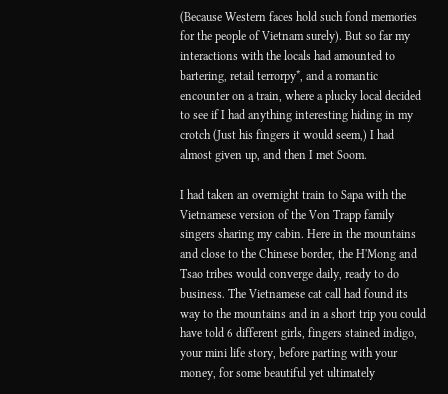(Because Western faces hold such fond memories for the people of Vietnam surely). But so far my interactions with the locals had amounted to bartering, retail terrorpy*, and a romantic encounter on a train, where a plucky local decided to see if I had anything interesting hiding in my crotch (Just his fingers it would seem,) I had almost given up, and then I met Soom.

I had taken an overnight train to Sapa with the Vietnamese version of the Von Trapp family singers sharing my cabin. Here in the mountains and close to the Chinese border, the H'Mong and Tsao tribes would converge daily, ready to do business. The Vietnamese cat call had found its way to the mountains and in a short trip you could have told 6 different girls, fingers stained indigo, your mini life story, before parting with your money, for some beautiful yet ultimately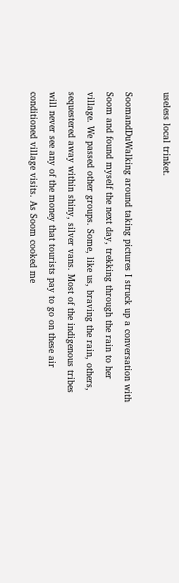useless local trinket.

SoomandDuWalking around taking pictures I struck up a conversation with Soom and found myself the next day, trekking through the rain to her village. We passed other groups. Some, like us, braving the rain, others, sequestered away within shiny, silver vans. Most of the indigenous tribes will never see any of the money that tourists pay to go on these air conditioned village visits. As Soom cooked me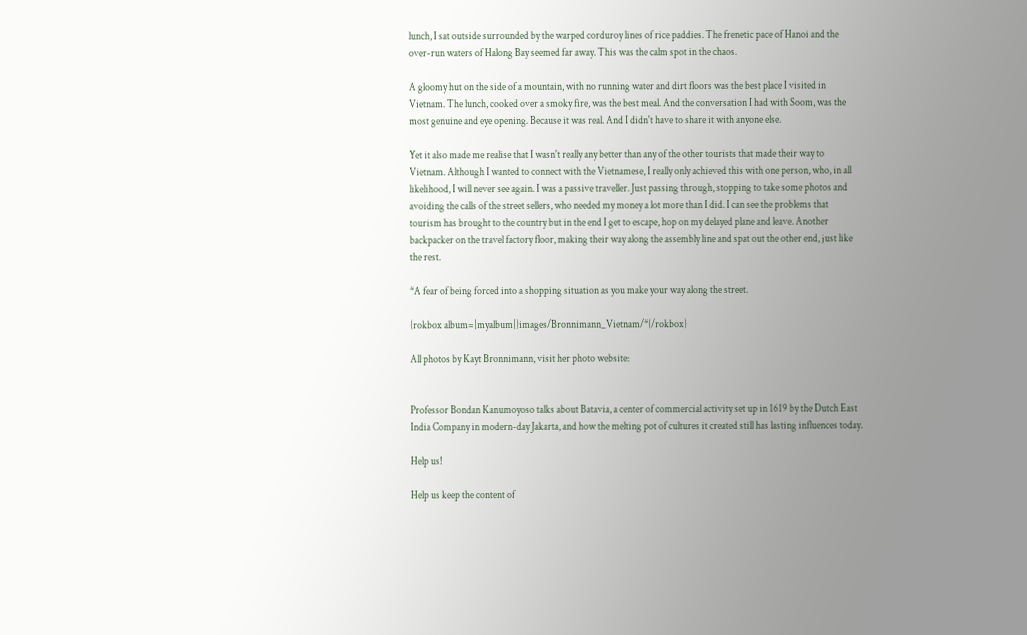lunch, I sat outside surrounded by the warped corduroy lines of rice paddies. The frenetic pace of Hanoi and the over-run waters of Halong Bay seemed far away. This was the calm spot in the chaos.

A gloomy hut on the side of a mountain, with no running water and dirt floors was the best place I visited in Vietnam. The lunch, cooked over a smoky fire, was the best meal. And the conversation I had with Soom, was the most genuine and eye opening. Because it was real. And I didn't have to share it with anyone else.

Yet it also made me realise that I wasn't really any better than any of the other tourists that made their way to Vietnam. Although I wanted to connect with the Vietnamese, I really only achieved this with one person, who, in all likelihood, I will never see again. I was a passive traveller. Just passing through, stopping to take some photos and avoiding the calls of the street sellers, who needed my money a lot more than I did. I can see the problems that tourism has brought to the country but in the end I get to escape, hop on my delayed plane and leave. Another backpacker on the travel factory floor, making their way along the assembly line and spat out the other end, just like the rest.

*A fear of being forced into a shopping situation as you make your way along the street.

{rokbox album=|myalbum|}images/Bronnimann_Vietnam/*{/rokbox}

All photos by Kayt Bronnimann, visit her photo website:


Professor Bondan Kanumoyoso talks about Batavia, a center of commercial activity set up in 1619 by the Dutch East India Company in modern-day Jakarta, and how the melting pot of cultures it created still has lasting influences today.

Help us!

Help us keep the content of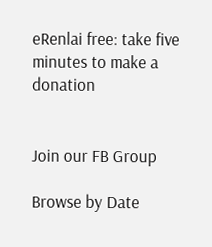eRenlai free: take five minutes to make a donation


Join our FB Group

Browse by Date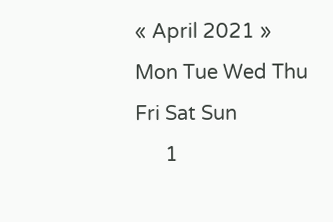« April 2021 »
Mon Tue Wed Thu Fri Sat Sun
      1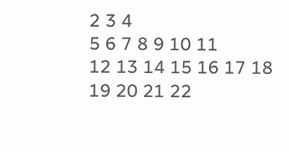2 3 4
5 6 7 8 9 10 11
12 13 14 15 16 17 18
19 20 21 22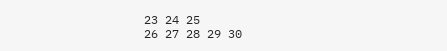23 24 25
26 27 28 29 30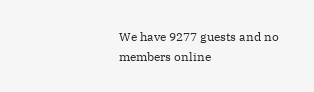We have 9277 guests and no members online